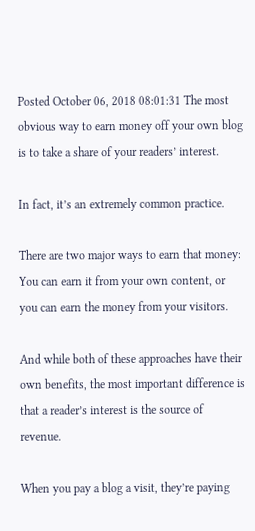Posted October 06, 2018 08:01:31 The most obvious way to earn money off your own blog is to take a share of your readers’ interest.

In fact, it’s an extremely common practice.

There are two major ways to earn that money: You can earn it from your own content, or you can earn the money from your visitors.

And while both of these approaches have their own benefits, the most important difference is that a reader’s interest is the source of revenue.

When you pay a blog a visit, they’re paying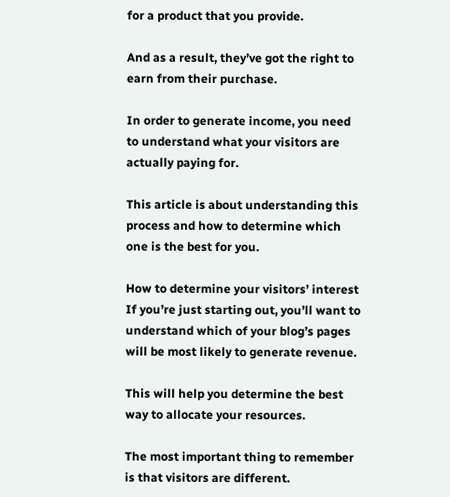for a product that you provide.

And as a result, they’ve got the right to earn from their purchase.

In order to generate income, you need to understand what your visitors are actually paying for.

This article is about understanding this process and how to determine which one is the best for you.

How to determine your visitors’ interest If you’re just starting out, you’ll want to understand which of your blog’s pages will be most likely to generate revenue.

This will help you determine the best way to allocate your resources.

The most important thing to remember is that visitors are different.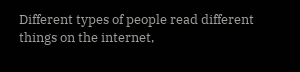Different types of people read different things on the internet,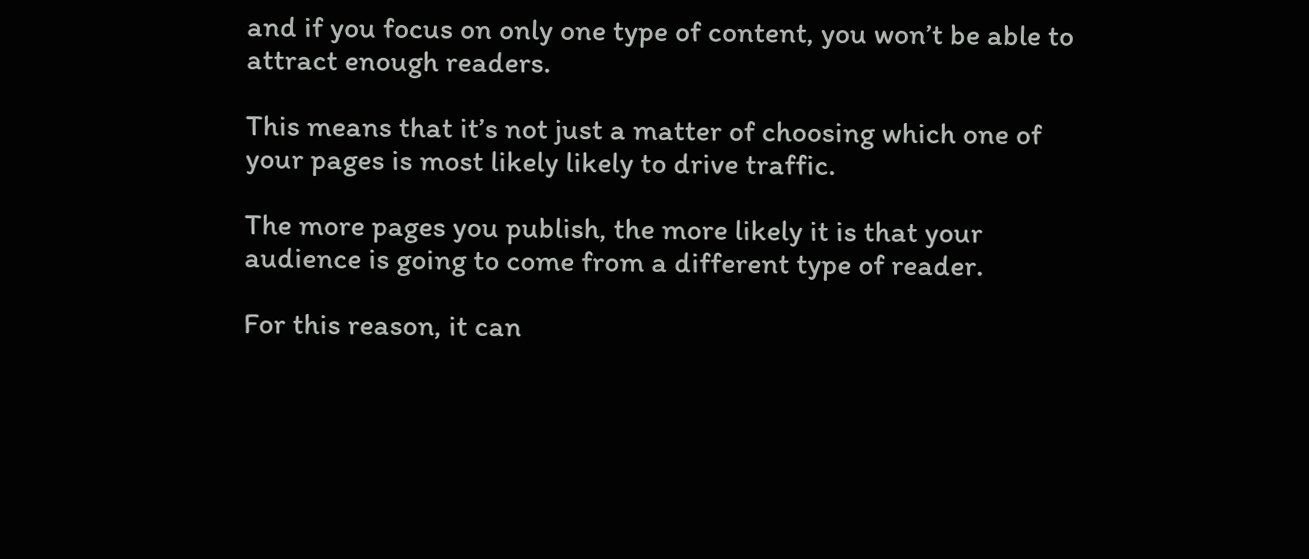and if you focus on only one type of content, you won’t be able to attract enough readers.

This means that it’s not just a matter of choosing which one of your pages is most likely likely to drive traffic.

The more pages you publish, the more likely it is that your audience is going to come from a different type of reader.

For this reason, it can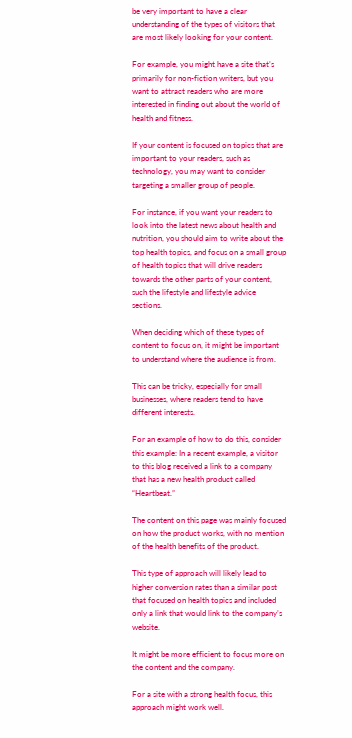be very important to have a clear understanding of the types of visitors that are most likely looking for your content.

For example, you might have a site that’s primarily for non-fiction writers, but you want to attract readers who are more interested in finding out about the world of health and fitness.

If your content is focused on topics that are important to your readers, such as technology, you may want to consider targeting a smaller group of people.

For instance, if you want your readers to look into the latest news about health and nutrition, you should aim to write about the top health topics, and focus on a small group of health topics that will drive readers towards the other parts of your content, such the lifestyle and lifestyle advice sections.

When deciding which of these types of content to focus on, it might be important to understand where the audience is from.

This can be tricky, especially for small businesses, where readers tend to have different interests.

For an example of how to do this, consider this example: In a recent example, a visitor to this blog received a link to a company that has a new health product called “Heartbeat.”

The content on this page was mainly focused on how the product works, with no mention of the health benefits of the product.

This type of approach will likely lead to higher conversion rates than a similar post that focused on health topics and included only a link that would link to the company’s website.

It might be more efficient to focus more on the content and the company.

For a site with a strong health focus, this approach might work well.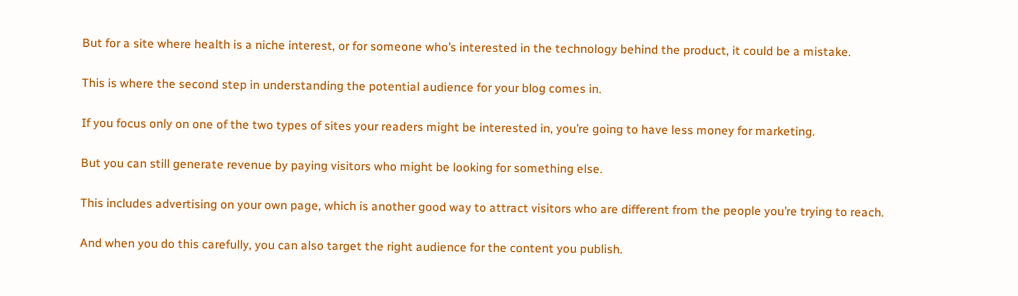But for a site where health is a niche interest, or for someone who’s interested in the technology behind the product, it could be a mistake.

This is where the second step in understanding the potential audience for your blog comes in.

If you focus only on one of the two types of sites your readers might be interested in, you’re going to have less money for marketing.

But you can still generate revenue by paying visitors who might be looking for something else.

This includes advertising on your own page, which is another good way to attract visitors who are different from the people you’re trying to reach.

And when you do this carefully, you can also target the right audience for the content you publish.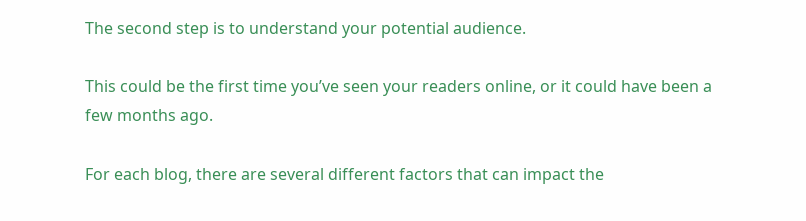The second step is to understand your potential audience.

This could be the first time you’ve seen your readers online, or it could have been a few months ago.

For each blog, there are several different factors that can impact the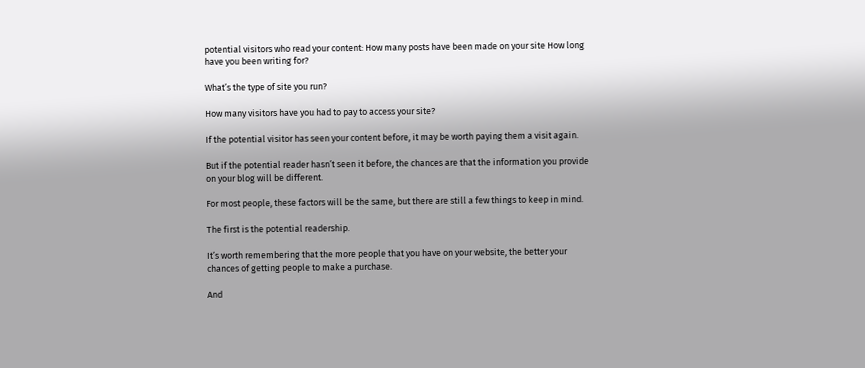potential visitors who read your content: How many posts have been made on your site How long have you been writing for?

What’s the type of site you run?

How many visitors have you had to pay to access your site?

If the potential visitor has seen your content before, it may be worth paying them a visit again.

But if the potential reader hasn’t seen it before, the chances are that the information you provide on your blog will be different.

For most people, these factors will be the same, but there are still a few things to keep in mind.

The first is the potential readership.

It’s worth remembering that the more people that you have on your website, the better your chances of getting people to make a purchase.

And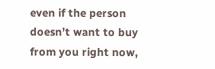even if the person doesn’t want to buy from you right now,